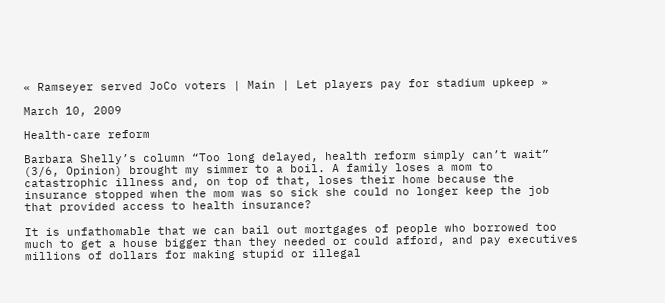« Ramseyer served JoCo voters | Main | Let players pay for stadium upkeep »

March 10, 2009

Health-care reform

Barbara Shelly’s column “Too long delayed, health reform simply can’t wait” (3/6, Opinion) brought my simmer to a boil. A family loses a mom to catastrophic illness and, on top of that, loses their home because the insurance stopped when the mom was so sick she could no longer keep the job that provided access to health insurance?

It is unfathomable that we can bail out mortgages of people who borrowed too much to get a house bigger than they needed or could afford, and pay executives millions of dollars for making stupid or illegal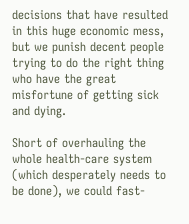decisions that have resulted in this huge economic mess, but we punish decent people trying to do the right thing who have the great misfortune of getting sick and dying.

Short of overhauling the whole health-care system (which desperately needs to be done), we could fast-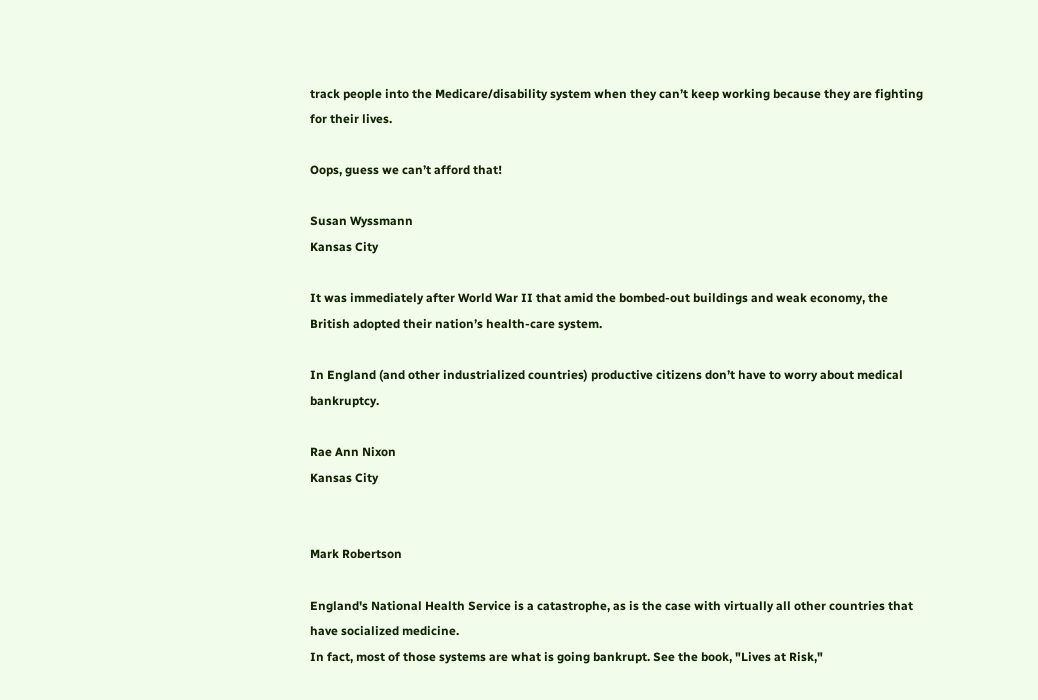track people into the Medicare/disability system when they can’t keep working because they are fighting for their lives.

Oops, guess we can’t afford that!

Susan Wyssmann
Kansas City

It was immediately after World War II that amid the bombed-out buildings and weak economy, the British adopted their nation’s health-care system.

In England (and other industrialized countries) productive citizens don’t have to worry about medical bankruptcy.

Rae Ann Nixon
Kansas City


Mark Robertson

England's National Health Service is a catastrophe, as is the case with virtually all other countries that have socialized medicine.
In fact, most of those systems are what is going bankrupt. See the book, "Lives at Risk,"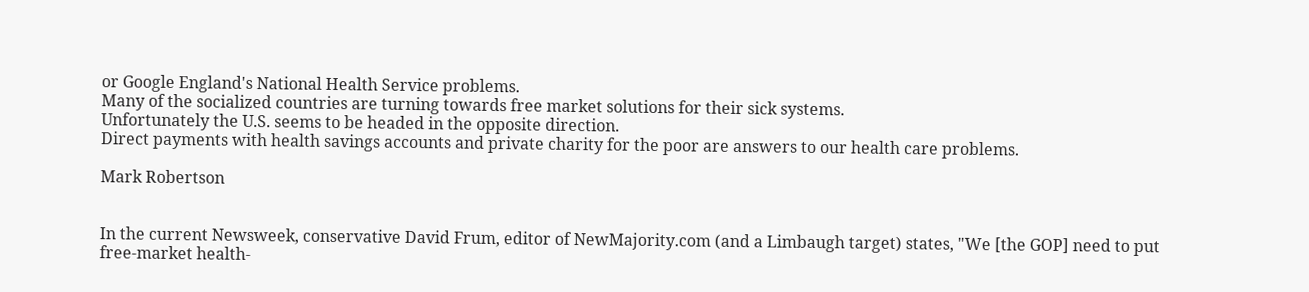or Google England's National Health Service problems.
Many of the socialized countries are turning towards free market solutions for their sick systems.
Unfortunately the U.S. seems to be headed in the opposite direction.
Direct payments with health savings accounts and private charity for the poor are answers to our health care problems.

Mark Robertson


In the current Newsweek, conservative David Frum, editor of NewMajority.com (and a Limbaugh target) states, "We [the GOP] need to put free-market health-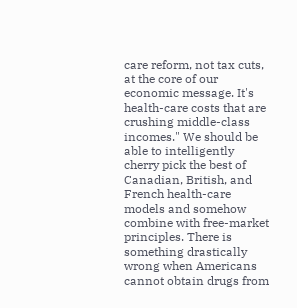care reform, not tax cuts, at the core of our economic message. It's health-care costs that are crushing middle-class incomes." We should be able to intelligently cherry pick the best of Canadian, British, and French health-care models and somehow combine with free-market principles. There is something drastically wrong when Americans cannot obtain drugs from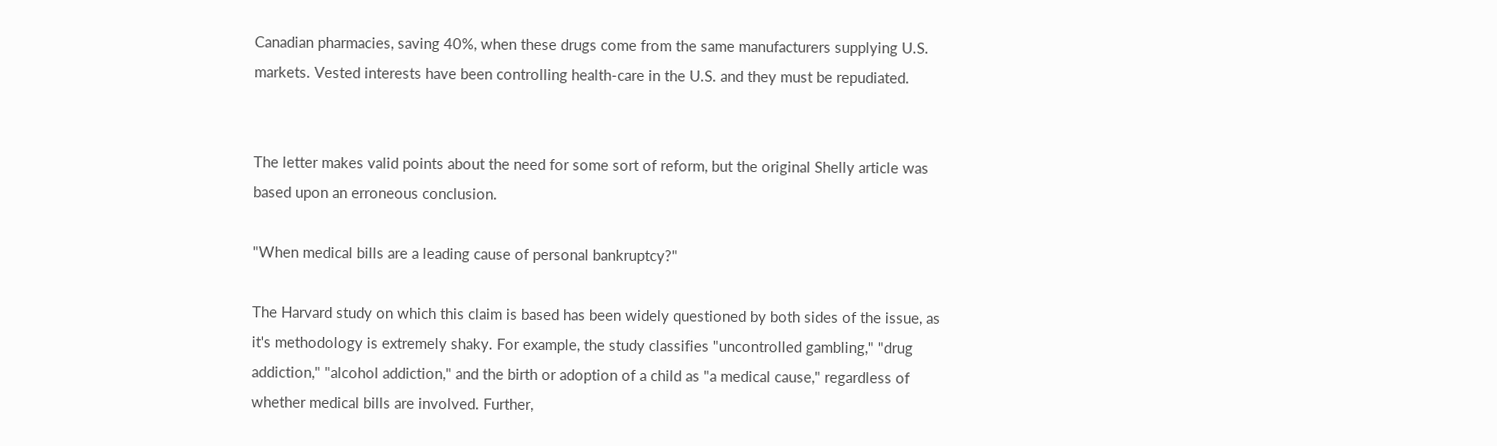Canadian pharmacies, saving 40%, when these drugs come from the same manufacturers supplying U.S. markets. Vested interests have been controlling health-care in the U.S. and they must be repudiated.


The letter makes valid points about the need for some sort of reform, but the original Shelly article was based upon an erroneous conclusion.

"When medical bills are a leading cause of personal bankruptcy?"

The Harvard study on which this claim is based has been widely questioned by both sides of the issue, as it's methodology is extremely shaky. For example, the study classifies "uncontrolled gambling," "drug addiction," "alcohol addiction," and the birth or adoption of a child as "a medical cause," regardless of whether medical bills are involved. Further,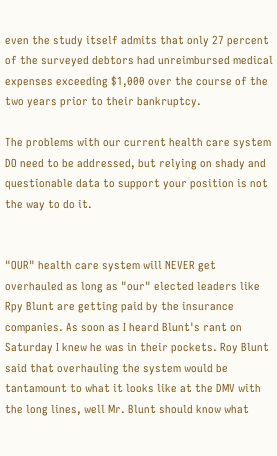even the study itself admits that only 27 percent of the surveyed debtors had unreimbursed medical expenses exceeding $1,000 over the course of the two years prior to their bankruptcy.

The problems with our current health care system DO need to be addressed, but relying on shady and questionable data to support your position is not the way to do it.


"OUR" health care system will NEVER get overhauled as long as "our" elected leaders like Rpy Blunt are getting paid by the insurance companies. As soon as I heard Blunt's rant on Saturday I knew he was in their pockets. Roy Blunt said that overhauling the system would be tantamount to what it looks like at the DMV with the long lines, well Mr. Blunt should know what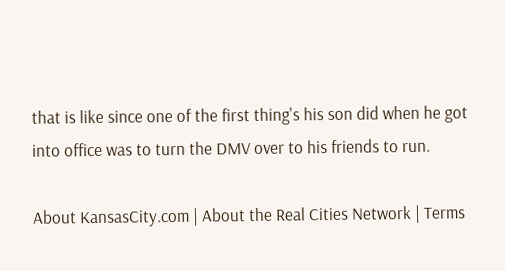that is like since one of the first thing's his son did when he got into office was to turn the DMV over to his friends to run.

About KansasCity.com | About the Real Cities Network | Terms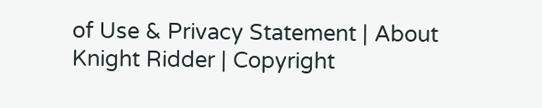of Use & Privacy Statement | About Knight Ridder | Copyright